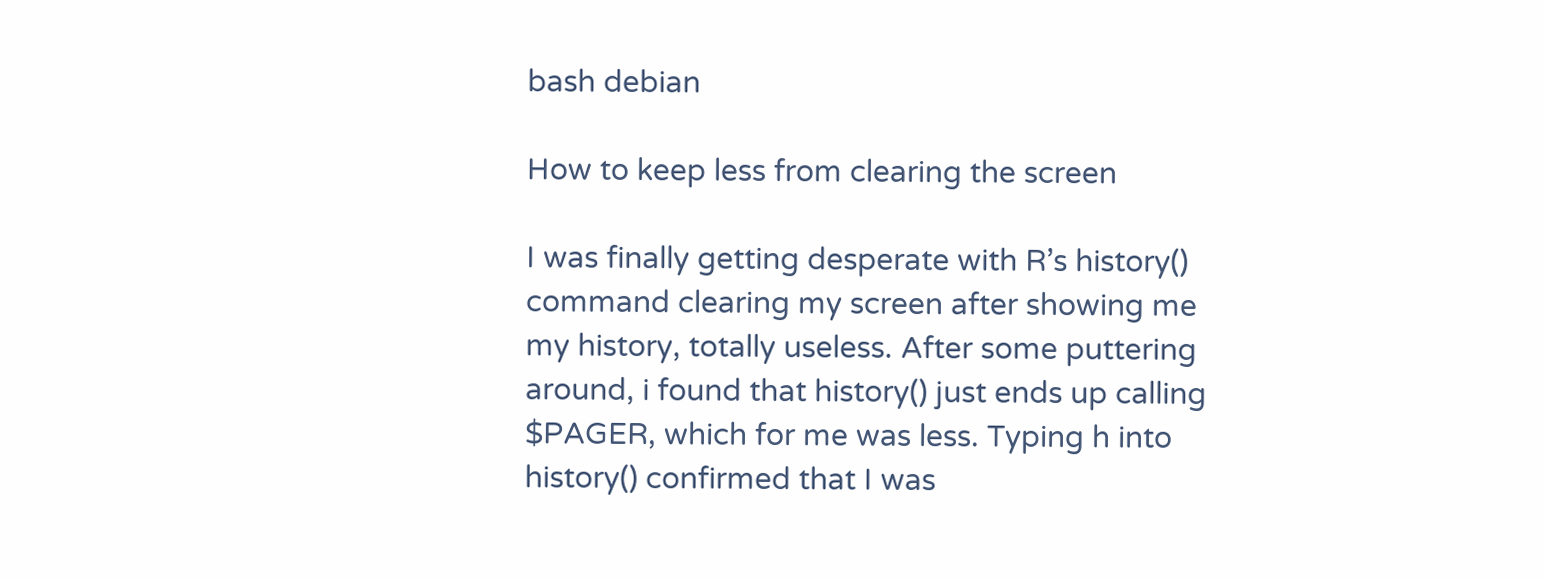bash debian

How to keep less from clearing the screen

I was finally getting desperate with R’s history() command clearing my screen after showing me my history, totally useless. After some puttering around, i found that history() just ends up calling $PAGER, which for me was less. Typing h into history() confirmed that I was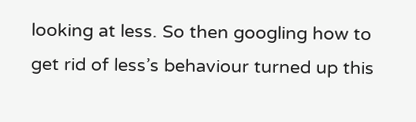looking at less. So then googling how to get rid of less’s behaviour turned up this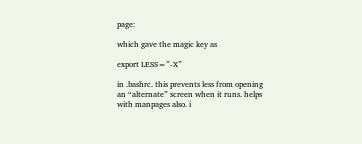page:

which gave the magic key as

export LESS=”-X”

in .bashrc. this prevents less from opening an “alternate” screen when it runs. helps with manpages also. i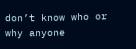don’t know who or why anyone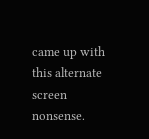came up with this alternate screen nonsense.